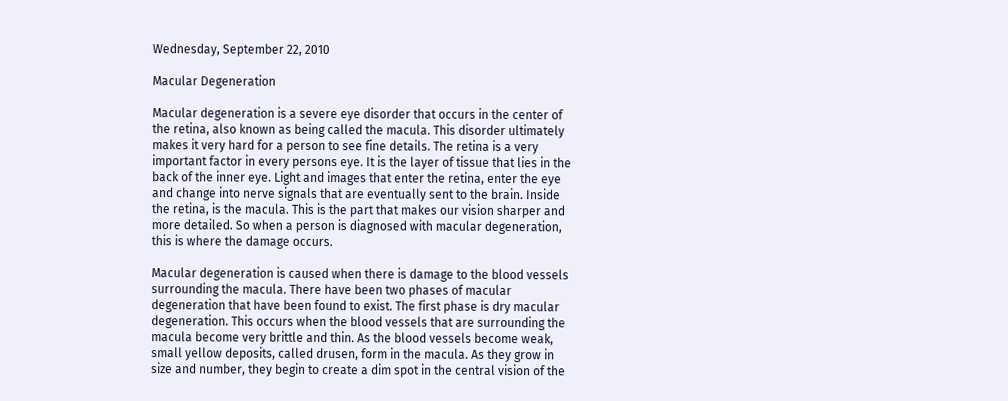Wednesday, September 22, 2010

Macular Degeneration

Macular degeneration is a severe eye disorder that occurs in the center of the retina, also known as being called the macula. This disorder ultimately makes it very hard for a person to see fine details. The retina is a very important factor in every persons eye. It is the layer of tissue that lies in the back of the inner eye. Light and images that enter the retina, enter the eye and change into nerve signals that are eventually sent to the brain. Inside the retina, is the macula. This is the part that makes our vision sharper and more detailed. So when a person is diagnosed with macular degeneration, this is where the damage occurs.

Macular degeneration is caused when there is damage to the blood vessels surrounding the macula. There have been two phases of macular degeneration that have been found to exist. The first phase is dry macular degeneration. This occurs when the blood vessels that are surrounding the macula become very brittle and thin. As the blood vessels become weak, small yellow deposits, called drusen, form in the macula. As they grow in size and number, they begin to create a dim spot in the central vision of the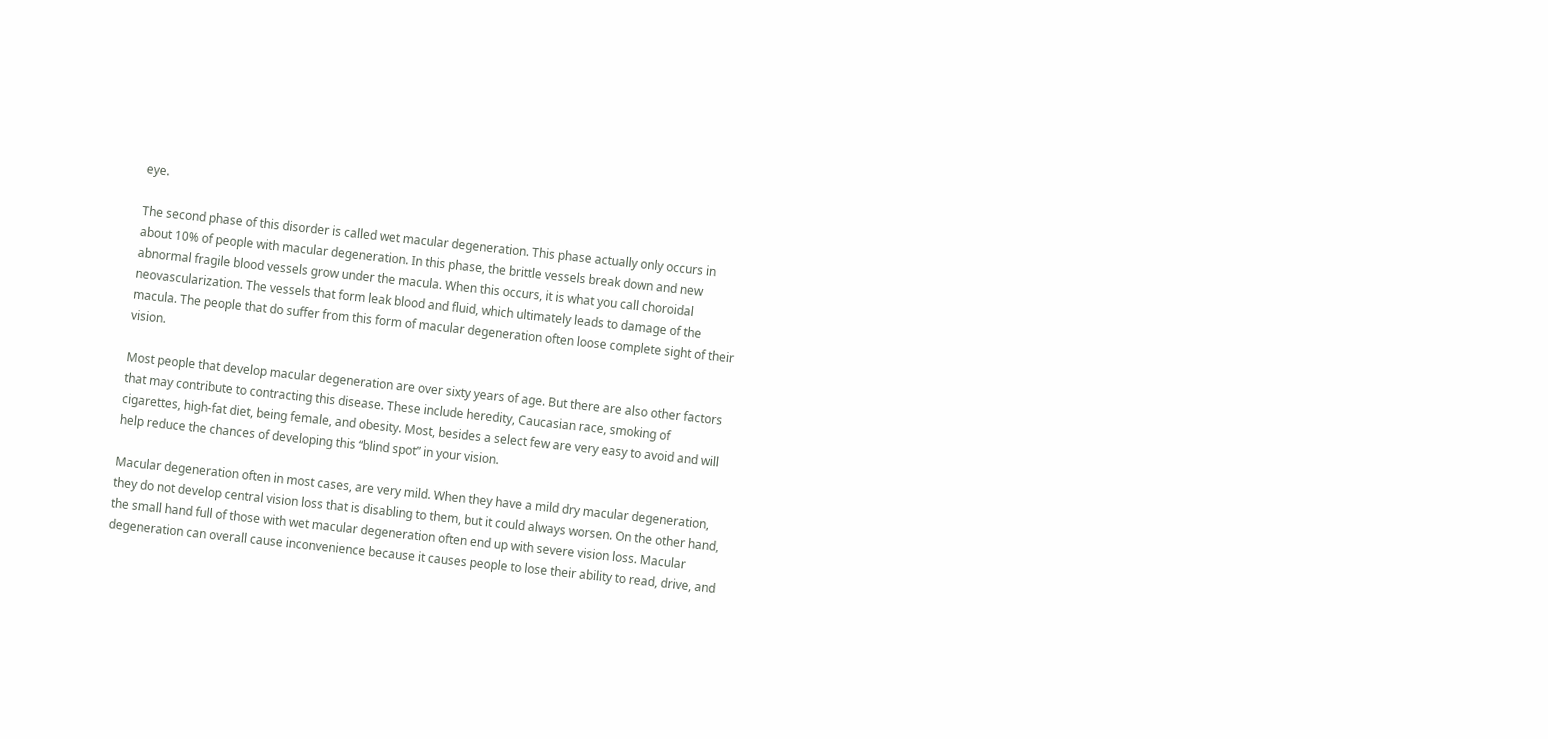eye.

The second phase of this disorder is called wet macular degeneration. This phase actually only occurs in about 10% of people with macular degeneration. In this phase, the brittle vessels break down and new abnormal fragile blood vessels grow under the macula. When this occurs, it is what you call choroidal neovascularization. The vessels that form leak blood and fluid, which ultimately leads to damage of the macula. The people that do suffer from this form of macular degeneration often loose complete sight of their vision.

Most people that develop macular degeneration are over sixty years of age. But there are also other factors that may contribute to contracting this disease. These include heredity, Caucasian race, smoking of cigarettes, high-fat diet, being female, and obesity. Most, besides a select few are very easy to avoid and will help reduce the chances of developing this “blind spot” in your vision.

Macular degeneration often in most cases, are very mild. When they have a mild dry macular degeneration, they do not develop central vision loss that is disabling to them, but it could always worsen. On the other hand, the small hand full of those with wet macular degeneration often end up with severe vision loss. Macular degeneration can overall cause inconvenience because it causes people to lose their ability to read, drive, and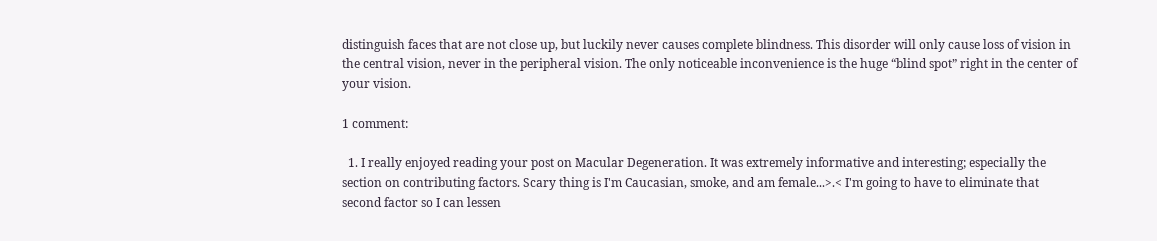distinguish faces that are not close up, but luckily never causes complete blindness. This disorder will only cause loss of vision in the central vision, never in the peripheral vision. The only noticeable inconvenience is the huge “blind spot” right in the center of your vision.

1 comment:

  1. I really enjoyed reading your post on Macular Degeneration. It was extremely informative and interesting; especially the section on contributing factors. Scary thing is I'm Caucasian, smoke, and am female...>.< I'm going to have to eliminate that second factor so I can lessen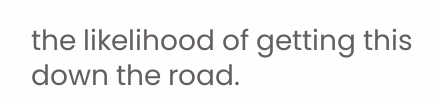the likelihood of getting this down the road.